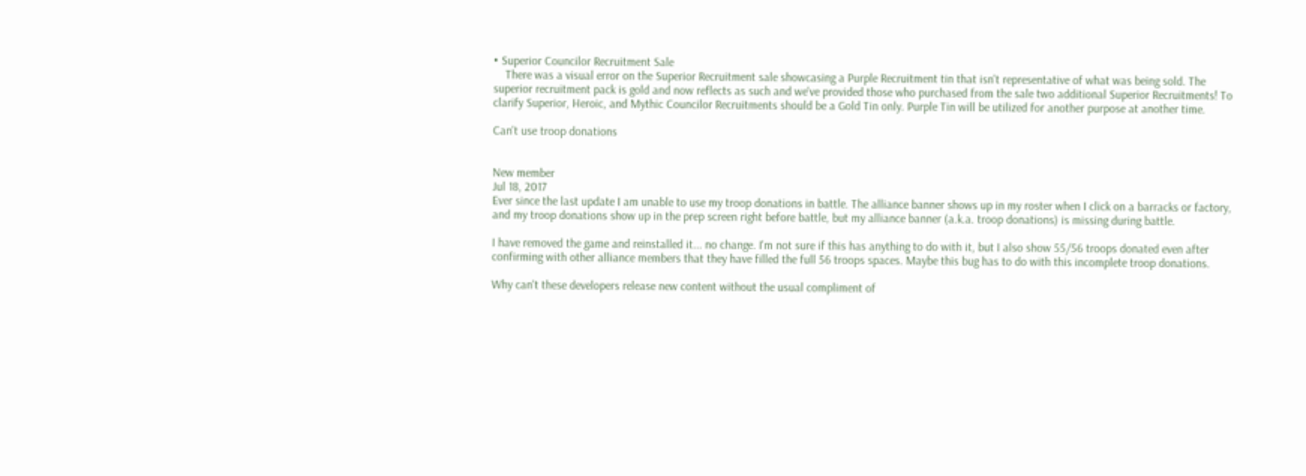• Superior Councilor Recruitment Sale
    There was a visual error on the Superior Recruitment sale showcasing a Purple Recruitment tin that isn't representative of what was being sold. The superior recruitment pack is gold and now reflects as such and we've provided those who purchased from the sale two additional Superior Recruitments! To clarify Superior, Heroic, and Mythic Councilor Recruitments should be a Gold Tin only. Purple Tin will be utilized for another purpose at another time.

Can't use troop donations


New member
Jul 18, 2017
Ever since the last update I am unable to use my troop donations in battle. The alliance banner shows up in my roster when I click on a barracks or factory, and my troop donations show up in the prep screen right before battle, but my alliance banner (a.k.a. troop donations) is missing during battle.

I have removed the game and reinstalled it... no change. I'm not sure if this has anything to do with it, but I also show 55/56 troops donated even after confirming with other alliance members that they have filled the full 56 troops spaces. Maybe this bug has to do with this incomplete troop donations.

Why can't these developers release new content without the usual compliment of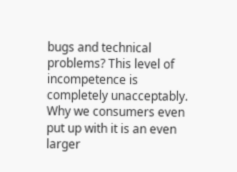bugs and technical problems? This level of incompetence is completely unacceptably. Why we consumers even put up with it is an even larger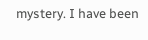mystery. I have been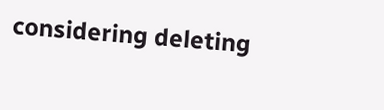considering deleting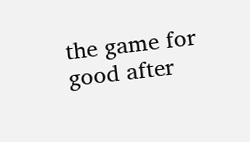the game for good after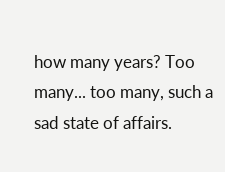how many years? Too many... too many, such a sad state of affairs.